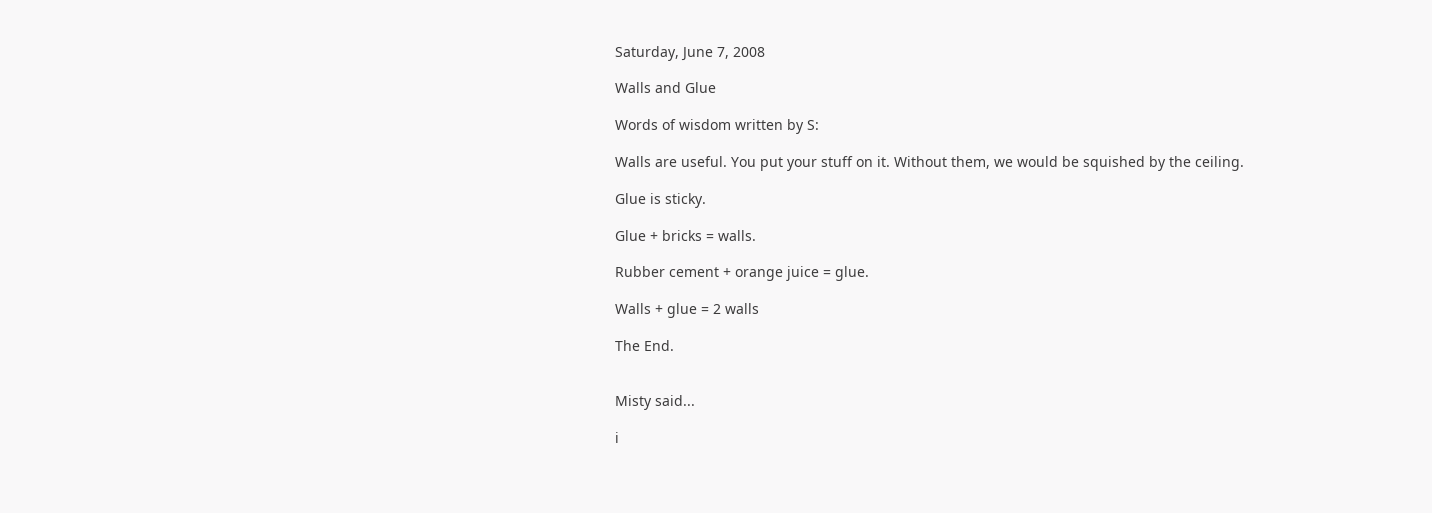Saturday, June 7, 2008

Walls and Glue

Words of wisdom written by S:

Walls are useful. You put your stuff on it. Without them, we would be squished by the ceiling.

Glue is sticky.

Glue + bricks = walls.

Rubber cement + orange juice = glue.

Walls + glue = 2 walls

The End.


Misty said...

i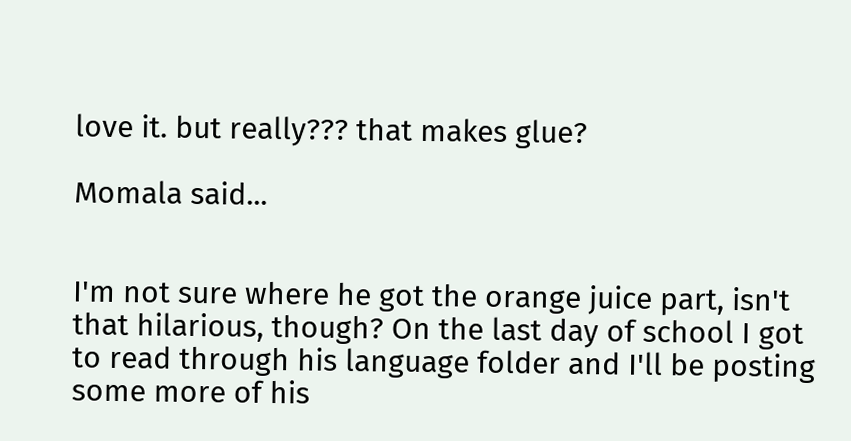love it. but really??? that makes glue?

Momala said...


I'm not sure where he got the orange juice part, isn't that hilarious, though? On the last day of school I got to read through his language folder and I'll be posting some more of his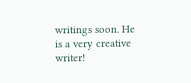writings soon. He is a very creative writer!